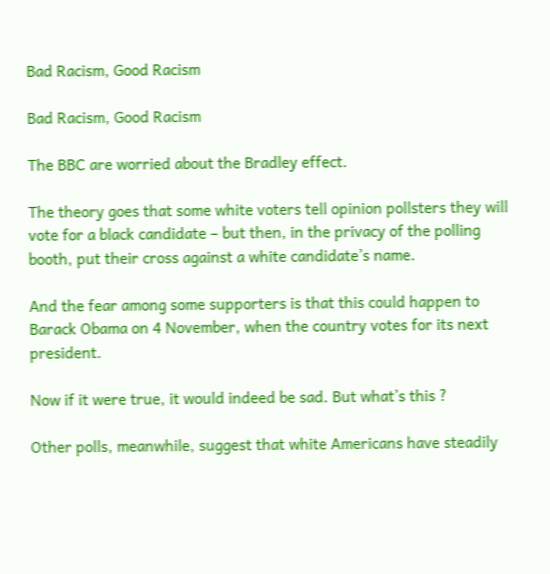Bad Racism, Good Racism

Bad Racism, Good Racism

The BBC are worried about the Bradley effect.

The theory goes that some white voters tell opinion pollsters they will vote for a black candidate – but then, in the privacy of the polling booth, put their cross against a white candidate’s name.

And the fear among some supporters is that this could happen to Barack Obama on 4 November, when the country votes for its next president.

Now if it were true, it would indeed be sad. But what’s this ?

Other polls, meanwhile, suggest that white Americans have steadily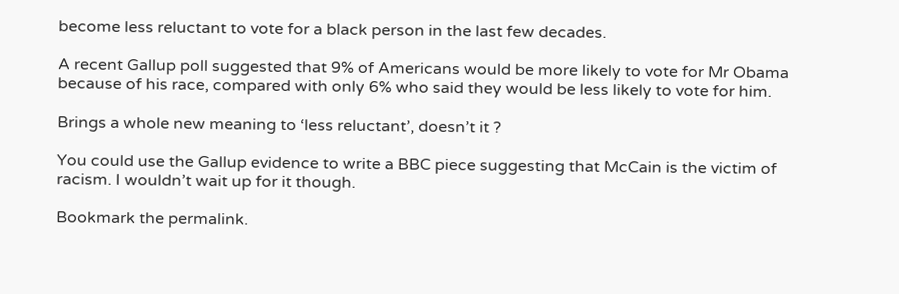become less reluctant to vote for a black person in the last few decades.

A recent Gallup poll suggested that 9% of Americans would be more likely to vote for Mr Obama because of his race, compared with only 6% who said they would be less likely to vote for him.

Brings a whole new meaning to ‘less reluctant’, doesn’t it ?

You could use the Gallup evidence to write a BBC piece suggesting that McCain is the victim of racism. I wouldn’t wait up for it though.

Bookmark the permalink.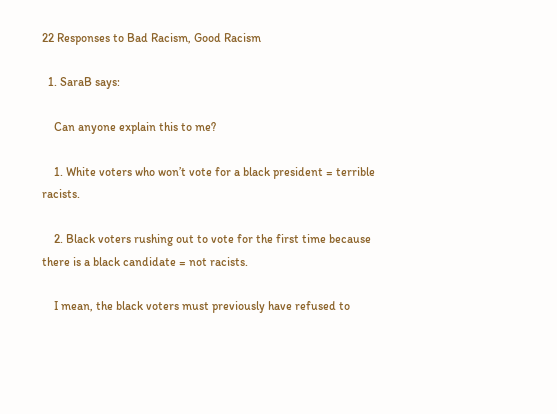22 Responses to Bad Racism, Good Racism

  1. SaraB says:

    Can anyone explain this to me?

    1. White voters who won’t vote for a black president = terrible racists.

    2. Black voters rushing out to vote for the first time because there is a black candidate = not racists.

    I mean, the black voters must previously have refused to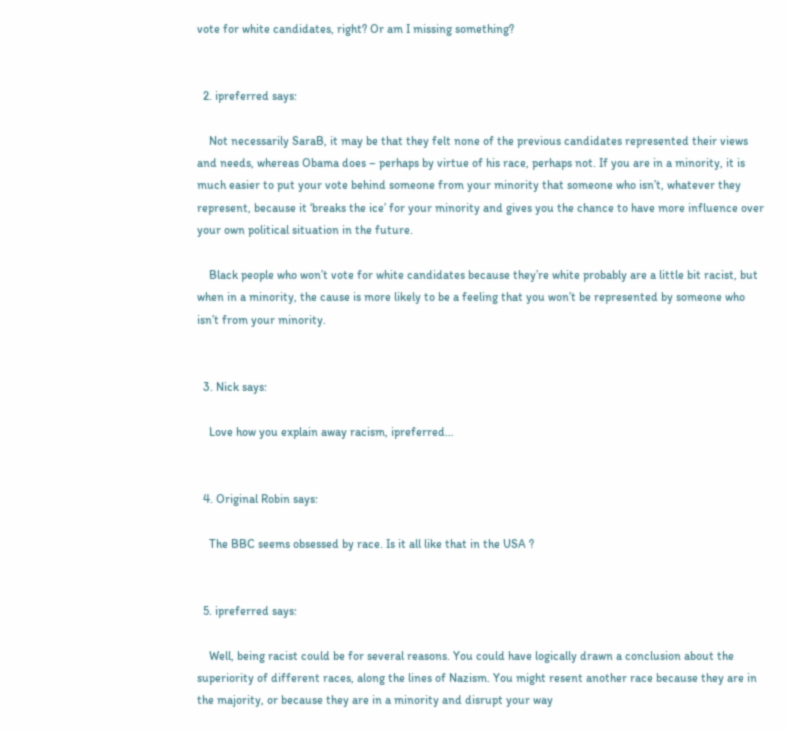vote for white candidates, right? Or am I missing something?


  2. ipreferred says:

    Not necessarily SaraB, it may be that they felt none of the previous candidates represented their views and needs, whereas Obama does – perhaps by virtue of his race, perhaps not. If you are in a minority, it is much easier to put your vote behind someone from your minority that someone who isn’t, whatever they represent, because it ‘breaks the ice’ for your minority and gives you the chance to have more influence over your own political situation in the future.

    Black people who won’t vote for white candidates because they’re white probably are a little bit racist, but when in a minority, the cause is more likely to be a feeling that you won’t be represented by someone who isn’t from your minority.


  3. Nick says:

    Love how you explain away racism, ipreferred…


  4. Original Robin says:

    The BBC seems obsessed by race. Is it all like that in the USA ?


  5. ipreferred says:

    Well, being racist could be for several reasons. You could have logically drawn a conclusion about the superiority of different races, along the lines of Nazism. You might resent another race because they are in the majority, or because they are in a minority and disrupt your way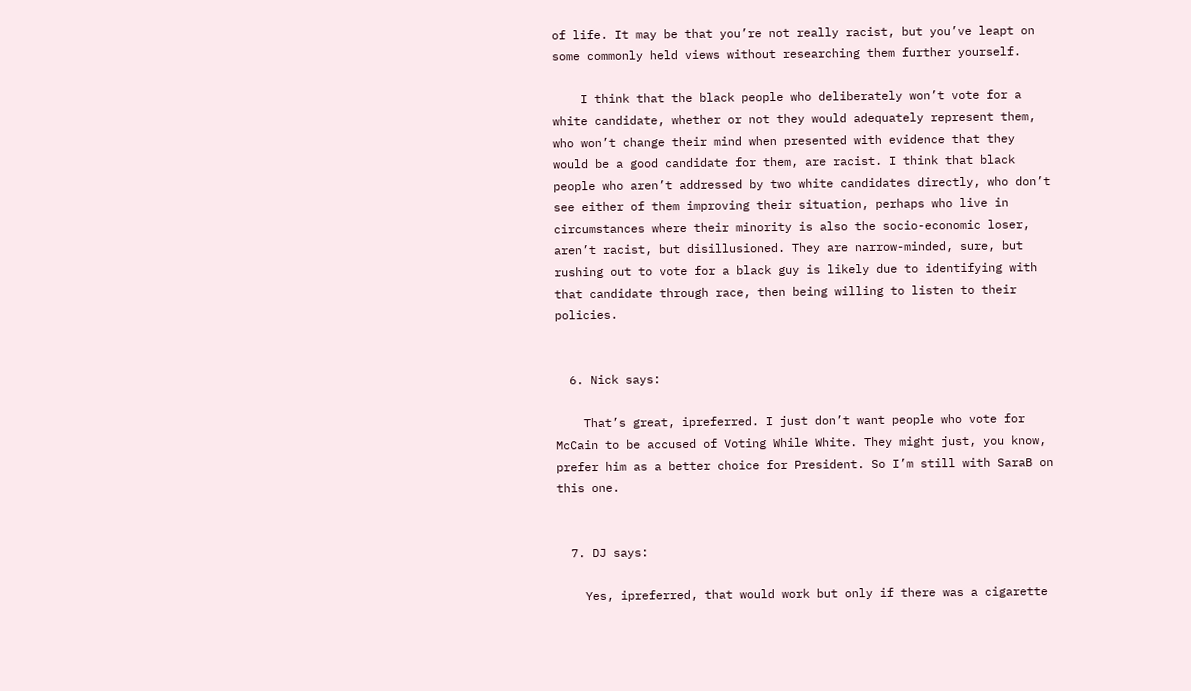of life. It may be that you’re not really racist, but you’ve leapt on some commonly held views without researching them further yourself.

    I think that the black people who deliberately won’t vote for a white candidate, whether or not they would adequately represent them, who won’t change their mind when presented with evidence that they would be a good candidate for them, are racist. I think that black people who aren’t addressed by two white candidates directly, who don’t see either of them improving their situation, perhaps who live in circumstances where their minority is also the socio-economic loser, aren’t racist, but disillusioned. They are narrow-minded, sure, but rushing out to vote for a black guy is likely due to identifying with that candidate through race, then being willing to listen to their policies.


  6. Nick says:

    That’s great, ipreferred. I just don’t want people who vote for McCain to be accused of Voting While White. They might just, you know, prefer him as a better choice for President. So I’m still with SaraB on this one.


  7. DJ says:

    Yes, ipreferred, that would work but only if there was a cigarette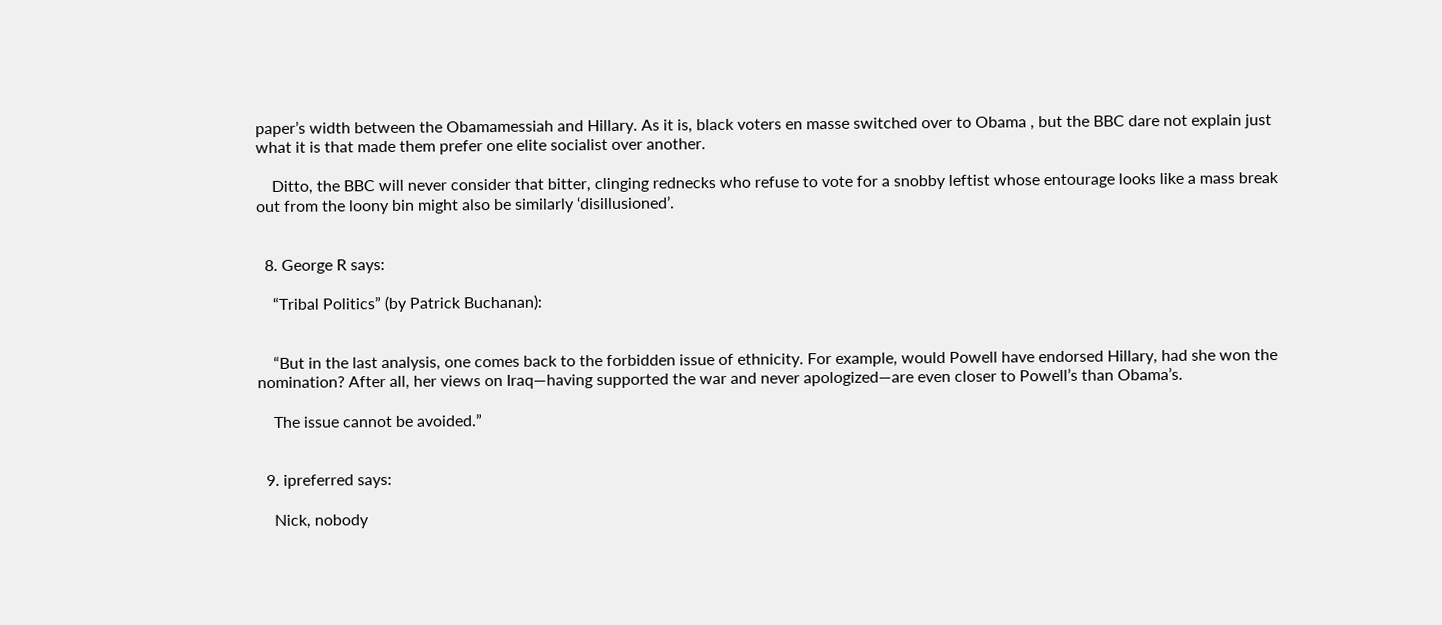paper’s width between the Obamamessiah and Hillary. As it is, black voters en masse switched over to Obama , but the BBC dare not explain just what it is that made them prefer one elite socialist over another.

    Ditto, the BBC will never consider that bitter, clinging rednecks who refuse to vote for a snobby leftist whose entourage looks like a mass break out from the loony bin might also be similarly ‘disillusioned’.


  8. George R says:

    “Tribal Politics” (by Patrick Buchanan):


    “But in the last analysis, one comes back to the forbidden issue of ethnicity. For example, would Powell have endorsed Hillary, had she won the nomination? After all, her views on Iraq—having supported the war and never apologized—are even closer to Powell’s than Obama’s.

    The issue cannot be avoided.”


  9. ipreferred says:

    Nick, nobody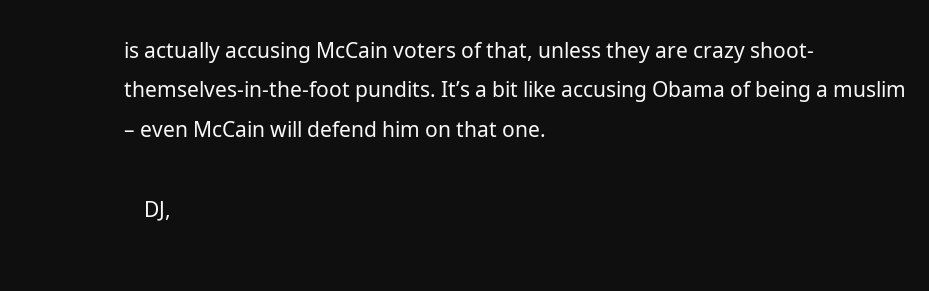is actually accusing McCain voters of that, unless they are crazy shoot-themselves-in-the-foot pundits. It’s a bit like accusing Obama of being a muslim – even McCain will defend him on that one.

    DJ,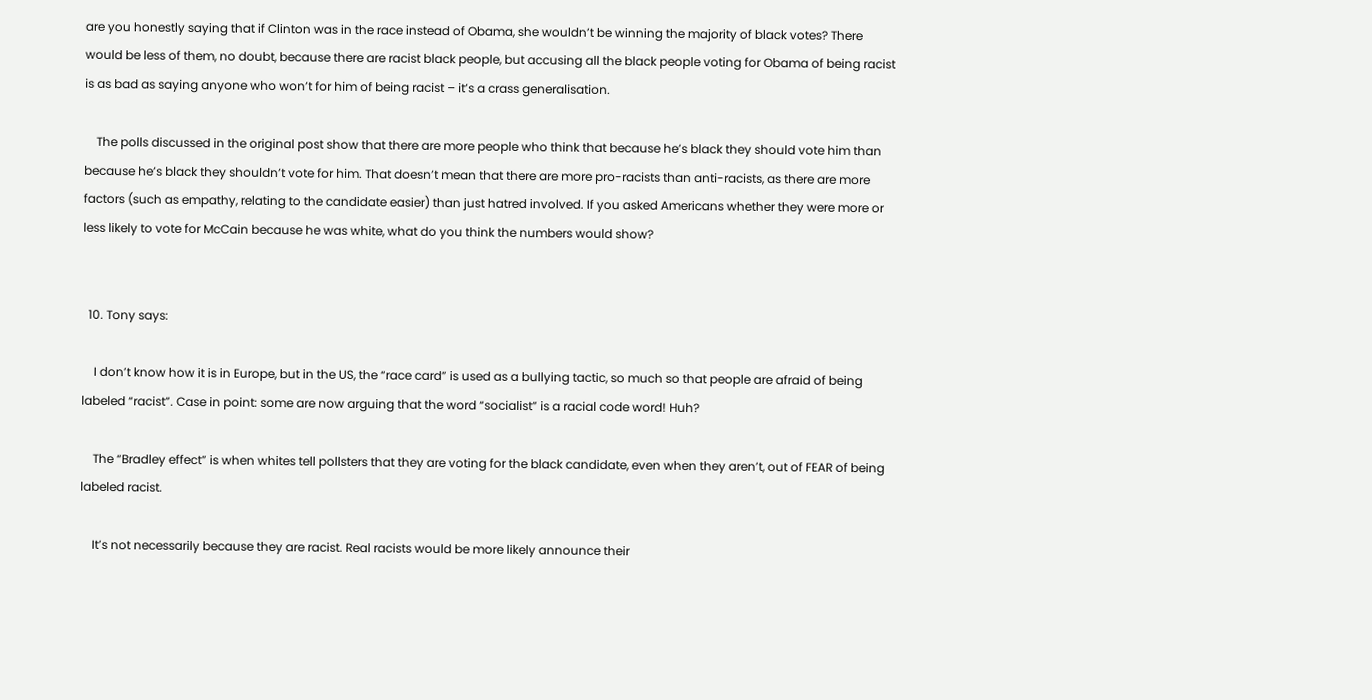are you honestly saying that if Clinton was in the race instead of Obama, she wouldn’t be winning the majority of black votes? There would be less of them, no doubt, because there are racist black people, but accusing all the black people voting for Obama of being racist is as bad as saying anyone who won’t for him of being racist – it’s a crass generalisation.

    The polls discussed in the original post show that there are more people who think that because he’s black they should vote him than because he’s black they shouldn’t vote for him. That doesn’t mean that there are more pro-racists than anti-racists, as there are more factors (such as empathy, relating to the candidate easier) than just hatred involved. If you asked Americans whether they were more or less likely to vote for McCain because he was white, what do you think the numbers would show?


  10. Tony says:

    I don’t know how it is in Europe, but in the US, the “race card” is used as a bullying tactic, so much so that people are afraid of being labeled “racist”. Case in point: some are now arguing that the word “socialist” is a racial code word! Huh?

    The “Bradley effect” is when whites tell pollsters that they are voting for the black candidate, even when they aren’t, out of FEAR of being labeled racist.

    It’s not necessarily because they are racist. Real racists would be more likely announce their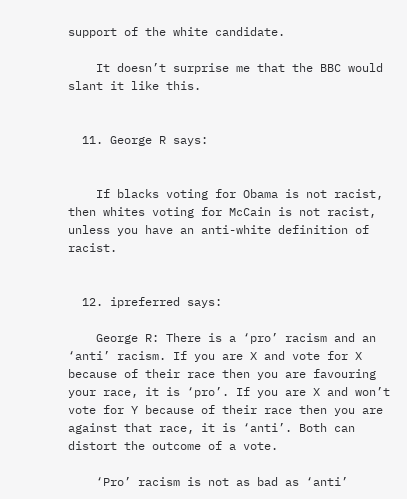support of the white candidate.

    It doesn’t surprise me that the BBC would slant it like this.


  11. George R says:


    If blacks voting for Obama is not racist, then whites voting for McCain is not racist, unless you have an anti-white definition of racist.


  12. ipreferred says:

    George R: There is a ‘pro’ racism and an ‘anti’ racism. If you are X and vote for X because of their race then you are favouring your race, it is ‘pro’. If you are X and won’t vote for Y because of their race then you are against that race, it is ‘anti’. Both can distort the outcome of a vote.

    ‘Pro’ racism is not as bad as ‘anti’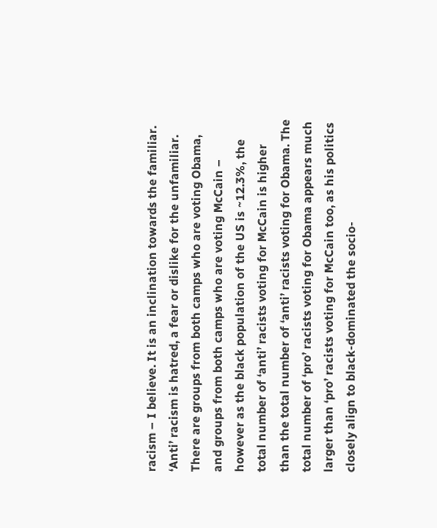racism – I believe. It is an inclination towards the familiar. ‘Anti’ racism is hatred, a fear or dislike for the unfamiliar. There are groups from both camps who are voting Obama, and groups from both camps who are voting McCain – however as the black population of the US is ~12.3%, the total number of ‘anti’ racists voting for McCain is higher than the total number of ‘anti’ racists voting for Obama. The total number of ‘pro’ racists voting for Obama appears much larger than ‘pro’ racists voting for McCain too, as his politics closely align to black-dominated the socio-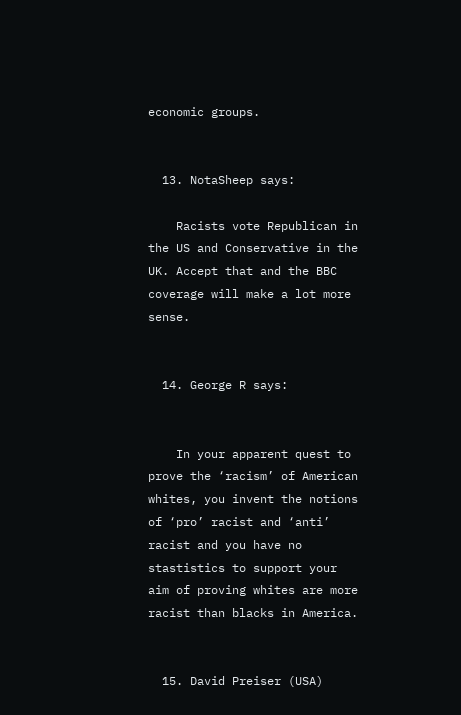economic groups.


  13. NotaSheep says:

    Racists vote Republican in the US and Conservative in the UK. Accept that and the BBC coverage will make a lot more sense.


  14. George R says:


    In your apparent quest to prove the ‘racism’ of American whites, you invent the notions of ‘pro’ racist and ‘anti’ racist and you have no stastistics to support your aim of proving whites are more racist than blacks in America.


  15. David Preiser (USA)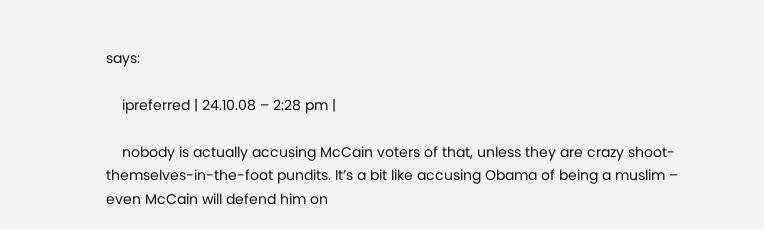says:

    ipreferred | 24.10.08 – 2:28 pm |

    nobody is actually accusing McCain voters of that, unless they are crazy shoot-themselves-in-the-foot pundits. It’s a bit like accusing Obama of being a muslim – even McCain will defend him on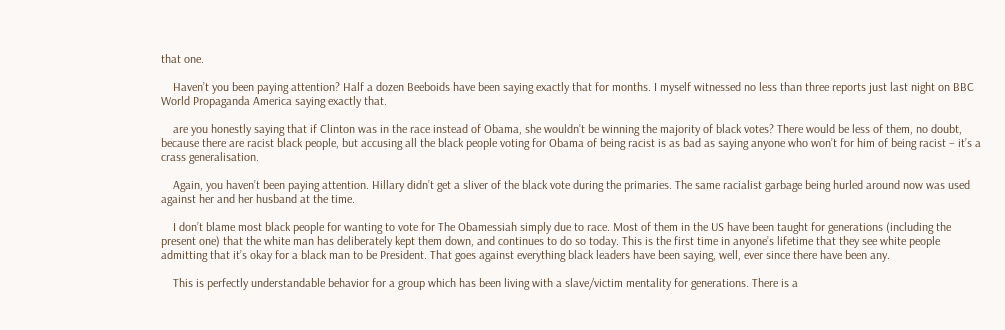that one.

    Haven’t you been paying attention? Half a dozen Beeboids have been saying exactly that for months. I myself witnessed no less than three reports just last night on BBC World Propaganda America saying exactly that.

    are you honestly saying that if Clinton was in the race instead of Obama, she wouldn’t be winning the majority of black votes? There would be less of them, no doubt, because there are racist black people, but accusing all the black people voting for Obama of being racist is as bad as saying anyone who won’t for him of being racist – it’s a crass generalisation.

    Again, you haven’t been paying attention. Hillary didn’t get a sliver of the black vote during the primaries. The same racialist garbage being hurled around now was used against her and her husband at the time.

    I don’t blame most black people for wanting to vote for The Obamessiah simply due to race. Most of them in the US have been taught for generations (including the present one) that the white man has deliberately kept them down, and continues to do so today. This is the first time in anyone’s lifetime that they see white people admitting that it’s okay for a black man to be President. That goes against everything black leaders have been saying, well, ever since there have been any.

    This is perfectly understandable behavior for a group which has been living with a slave/victim mentality for generations. There is a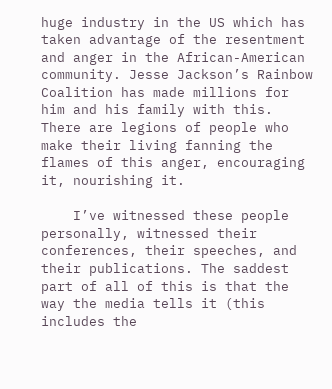huge industry in the US which has taken advantage of the resentment and anger in the African-American community. Jesse Jackson’s Rainbow Coalition has made millions for him and his family with this. There are legions of people who make their living fanning the flames of this anger, encouraging it, nourishing it.

    I’ve witnessed these people personally, witnessed their conferences, their speeches, and their publications. The saddest part of all of this is that the way the media tells it (this includes the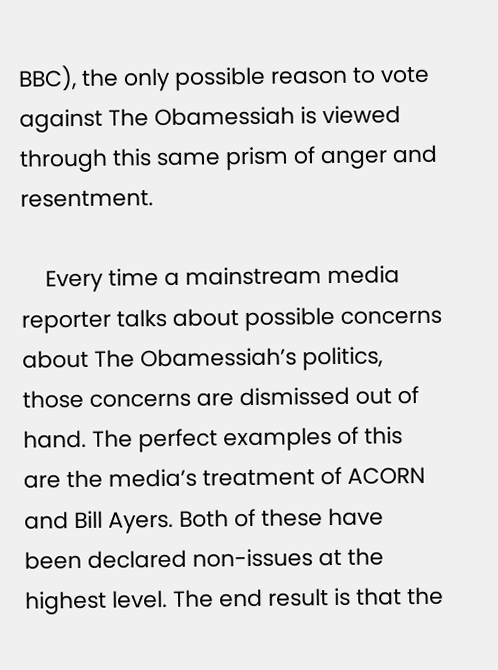BBC), the only possible reason to vote against The Obamessiah is viewed through this same prism of anger and resentment.

    Every time a mainstream media reporter talks about possible concerns about The Obamessiah’s politics, those concerns are dismissed out of hand. The perfect examples of this are the media’s treatment of ACORN and Bill Ayers. Both of these have been declared non-issues at the highest level. The end result is that the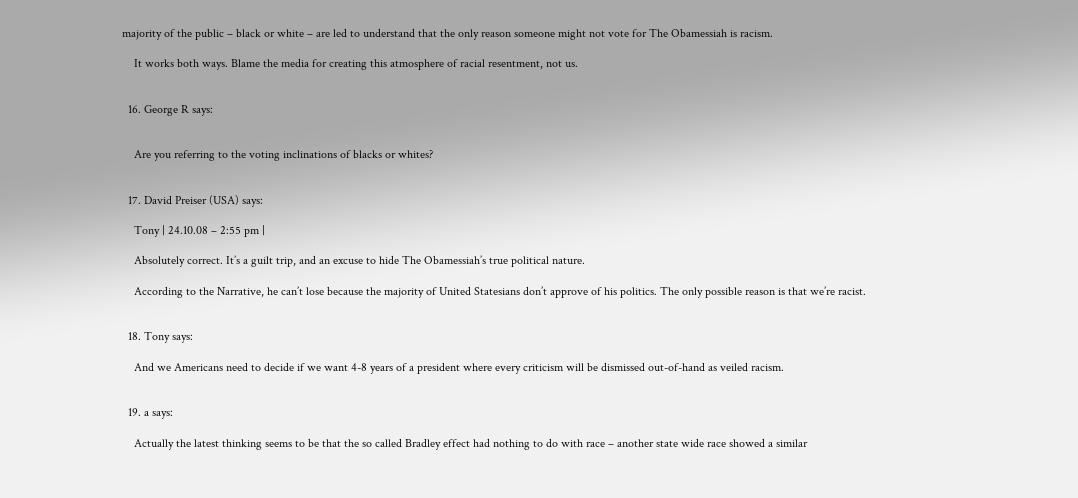majority of the public – black or white – are led to understand that the only reason someone might not vote for The Obamessiah is racism.

    It works both ways. Blame the media for creating this atmosphere of racial resentment, not us.


  16. George R says:


    Are you referring to the voting inclinations of blacks or whites?


  17. David Preiser (USA) says:

    Tony | 24.10.08 – 2:55 pm |

    Absolutely correct. It’s a guilt trip, and an excuse to hide The Obamessiah’s true political nature.

    According to the Narrative, he can’t lose because the majority of United Statesians don’t approve of his politics. The only possible reason is that we’re racist.


  18. Tony says:

    And we Americans need to decide if we want 4-8 years of a president where every criticism will be dismissed out-of-hand as veiled racism.


  19. a says:

    Actually the latest thinking seems to be that the so called Bradley effect had nothing to do with race – another state wide race showed a similar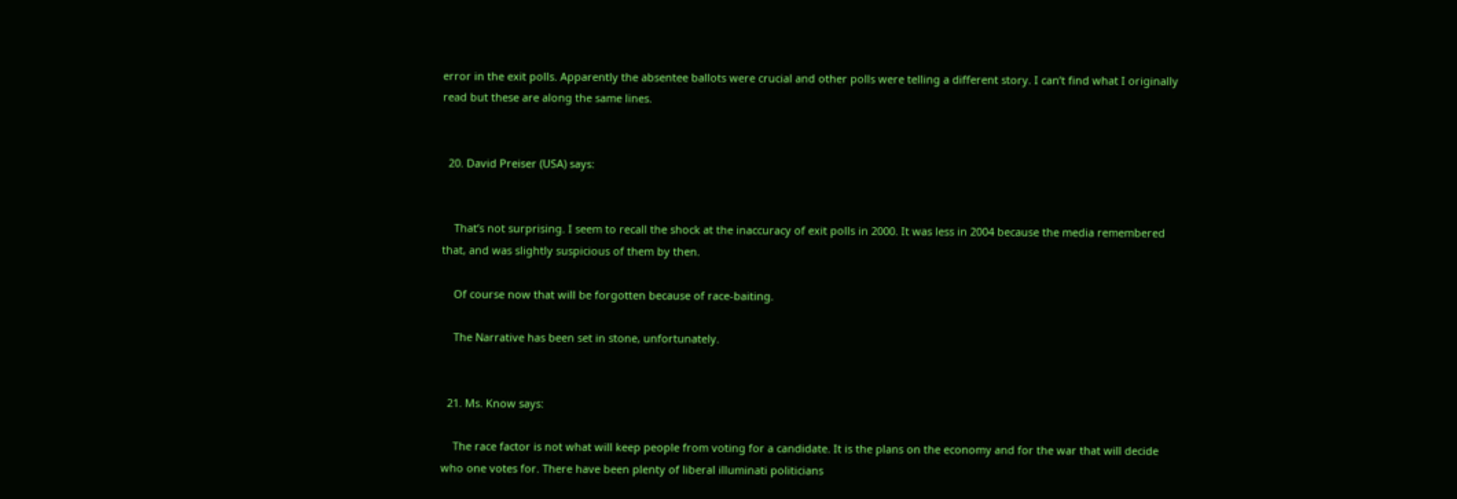error in the exit polls. Apparently the absentee ballots were crucial and other polls were telling a different story. I can’t find what I originally read but these are along the same lines.


  20. David Preiser (USA) says:


    That’s not surprising. I seem to recall the shock at the inaccuracy of exit polls in 2000. It was less in 2004 because the media remembered that, and was slightly suspicious of them by then.

    Of course now that will be forgotten because of race-baiting.

    The Narrative has been set in stone, unfortunately.


  21. Ms. Know says:

    The race factor is not what will keep people from voting for a candidate. It is the plans on the economy and for the war that will decide who one votes for. There have been plenty of liberal illuminati politicians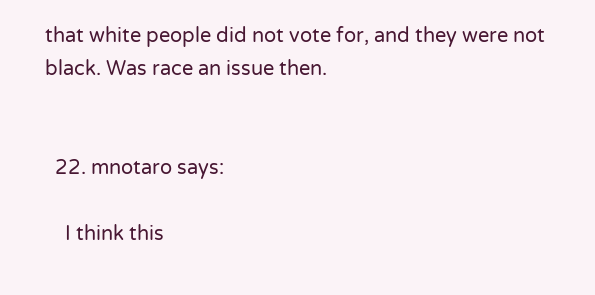that white people did not vote for, and they were not black. Was race an issue then.


  22. mnotaro says:

    I think this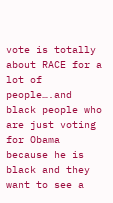vote is totally about RACE for a lot of people….and black people who are just voting for Obama because he is black and they want to see a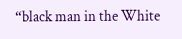“black man in the White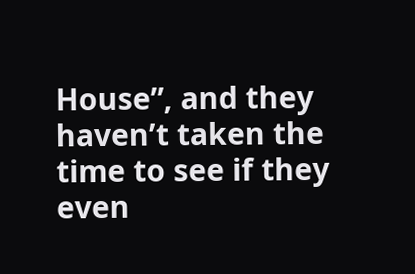House”, and they haven’t taken the time to see if they even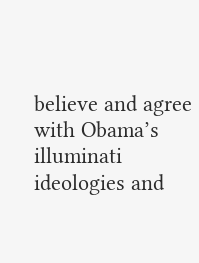believe and agree with Obama’s illuminati ideologies and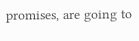promises, are going to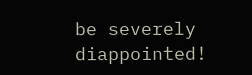be severely diappointed!